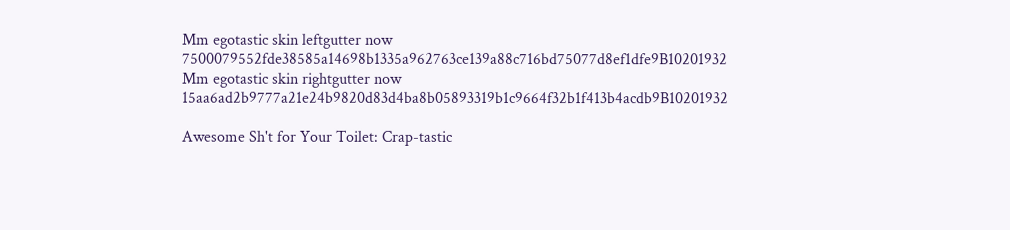Mm egotastic skin leftgutter now 7500079552fde38585a14698b1335a962763ce139a88c716bd75077d8ef1dfe9B10201932
Mm egotastic skin rightgutter now 15aa6ad2b9777a21e24b9820d83d4ba8b05893319b1c9664f32b1f413b4acdb9B10201932

Awesome Sh't for Your Toilet: Crap-tastic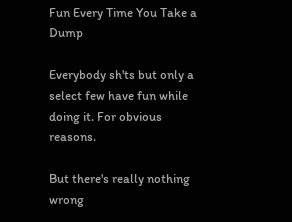Fun Every Time You Take a Dump

Everybody sh'ts but only a select few have fun while doing it. For obvious reasons.

But there's really nothing wrong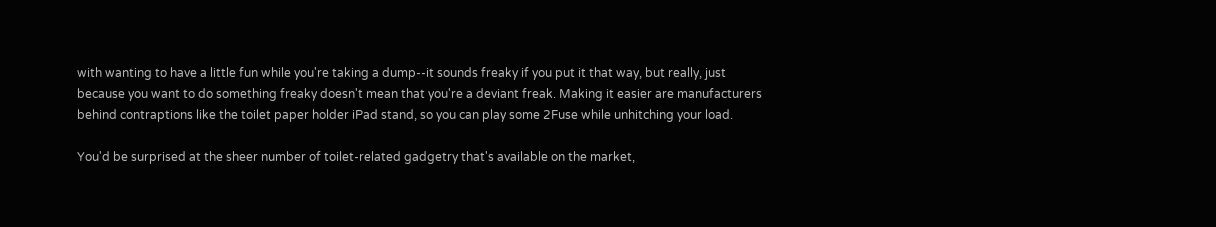with wanting to have a little fun while you're taking a dump--it sounds freaky if you put it that way, but really, just because you want to do something freaky doesn't mean that you're a deviant freak. Making it easier are manufacturers behind contraptions like the toilet paper holder iPad stand, so you can play some 2Fuse while unhitching your load.

You'd be surprised at the sheer number of toilet-related gadgetry that's available on the market,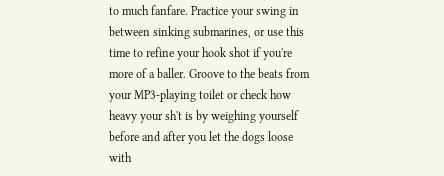to much fanfare. Practice your swing in between sinking submarines, or use this time to refine your hook shot if you're more of a baller. Groove to the beats from your MP3-playing toilet or check how heavy your sh't is by weighing yourself before and after you let the dogs loose with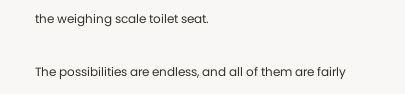the weighing scale toilet seat.

The possibilities are endless, and all of them are fairly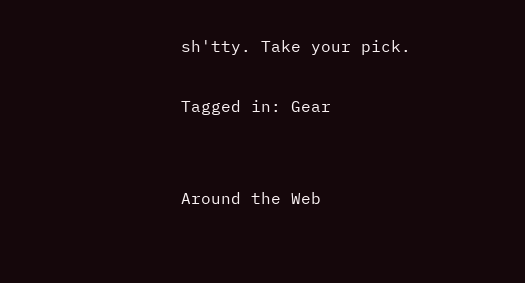sh'tty. Take your pick.

Tagged in: Gear


Around the Web